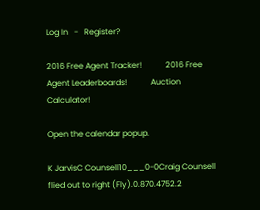Log In   -   Register?

2016 Free Agent Tracker!            2016 Free Agent Leaderboards!            Auction Calculator!

Open the calendar popup.

K JarvisC Counsell10___0-0Craig Counsell flied out to right (Fly).0.870.4752.2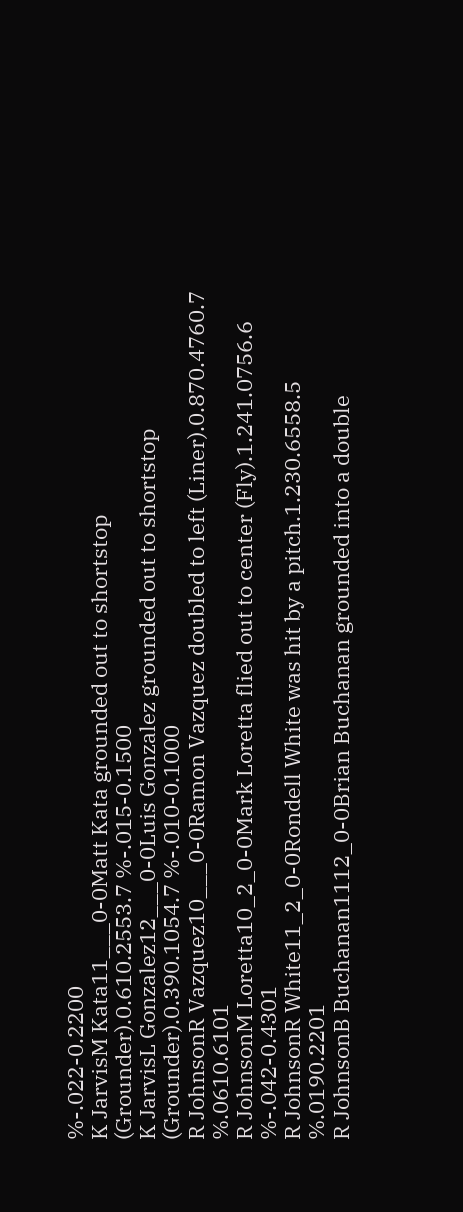%-.022-0.2200
K JarvisM Kata11___0-0Matt Kata grounded out to shortstop (Grounder).0.610.2553.7 %-.015-0.1500
K JarvisL Gonzalez12___0-0Luis Gonzalez grounded out to shortstop (Grounder).0.390.1054.7 %-.010-0.1000
R JohnsonR Vazquez10___0-0Ramon Vazquez doubled to left (Liner).0.870.4760.7 %.0610.6101
R JohnsonM Loretta10_2_0-0Mark Loretta flied out to center (Fly).1.241.0756.6 %-.042-0.4301
R JohnsonR White11_2_0-0Rondell White was hit by a pitch.1.230.6558.5 %.0190.2201
R JohnsonB Buchanan1112_0-0Brian Buchanan grounded into a double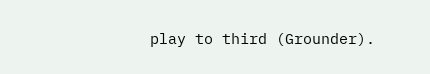play to third (Grounder).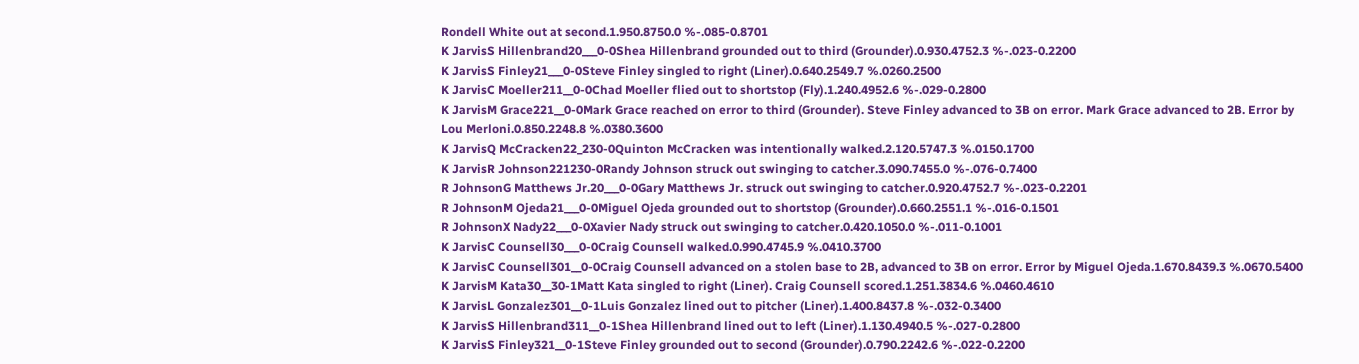Rondell White out at second.1.950.8750.0 %-.085-0.8701
K JarvisS Hillenbrand20___0-0Shea Hillenbrand grounded out to third (Grounder).0.930.4752.3 %-.023-0.2200
K JarvisS Finley21___0-0Steve Finley singled to right (Liner).0.640.2549.7 %.0260.2500
K JarvisC Moeller211__0-0Chad Moeller flied out to shortstop (Fly).1.240.4952.6 %-.029-0.2800
K JarvisM Grace221__0-0Mark Grace reached on error to third (Grounder). Steve Finley advanced to 3B on error. Mark Grace advanced to 2B. Error by Lou Merloni.0.850.2248.8 %.0380.3600
K JarvisQ McCracken22_230-0Quinton McCracken was intentionally walked.2.120.5747.3 %.0150.1700
K JarvisR Johnson221230-0Randy Johnson struck out swinging to catcher.3.090.7455.0 %-.076-0.7400
R JohnsonG Matthews Jr.20___0-0Gary Matthews Jr. struck out swinging to catcher.0.920.4752.7 %-.023-0.2201
R JohnsonM Ojeda21___0-0Miguel Ojeda grounded out to shortstop (Grounder).0.660.2551.1 %-.016-0.1501
R JohnsonX Nady22___0-0Xavier Nady struck out swinging to catcher.0.420.1050.0 %-.011-0.1001
K JarvisC Counsell30___0-0Craig Counsell walked.0.990.4745.9 %.0410.3700
K JarvisC Counsell301__0-0Craig Counsell advanced on a stolen base to 2B, advanced to 3B on error. Error by Miguel Ojeda.1.670.8439.3 %.0670.5400
K JarvisM Kata30__30-1Matt Kata singled to right (Liner). Craig Counsell scored.1.251.3834.6 %.0460.4610
K JarvisL Gonzalez301__0-1Luis Gonzalez lined out to pitcher (Liner).1.400.8437.8 %-.032-0.3400
K JarvisS Hillenbrand311__0-1Shea Hillenbrand lined out to left (Liner).1.130.4940.5 %-.027-0.2800
K JarvisS Finley321__0-1Steve Finley grounded out to second (Grounder).0.790.2242.6 %-.022-0.2200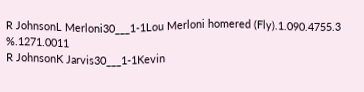R JohnsonL Merloni30___1-1Lou Merloni homered (Fly).1.090.4755.3 %.1271.0011
R JohnsonK Jarvis30___1-1Kevin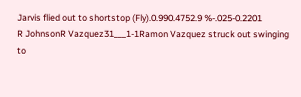Jarvis flied out to shortstop (Fly).0.990.4752.9 %-.025-0.2201
R JohnsonR Vazquez31___1-1Ramon Vazquez struck out swinging to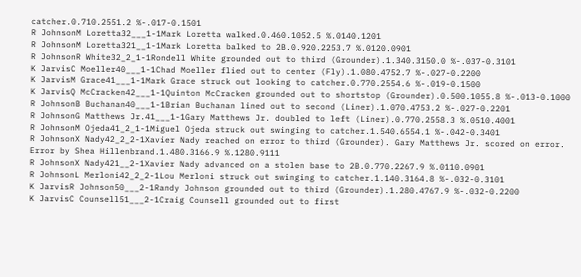catcher.0.710.2551.2 %-.017-0.1501
R JohnsonM Loretta32___1-1Mark Loretta walked.0.460.1052.5 %.0140.1201
R JohnsonM Loretta321__1-1Mark Loretta balked to 2B.0.920.2253.7 %.0120.0901
R JohnsonR White32_2_1-1Rondell White grounded out to third (Grounder).1.340.3150.0 %-.037-0.3101
K JarvisC Moeller40___1-1Chad Moeller flied out to center (Fly).1.080.4752.7 %-.027-0.2200
K JarvisM Grace41___1-1Mark Grace struck out looking to catcher.0.770.2554.6 %-.019-0.1500
K JarvisQ McCracken42___1-1Quinton McCracken grounded out to shortstop (Grounder).0.500.1055.8 %-.013-0.1000
R JohnsonB Buchanan40___1-1Brian Buchanan lined out to second (Liner).1.070.4753.2 %-.027-0.2201
R JohnsonG Matthews Jr.41___1-1Gary Matthews Jr. doubled to left (Liner).0.770.2558.3 %.0510.4001
R JohnsonM Ojeda41_2_1-1Miguel Ojeda struck out swinging to catcher.1.540.6554.1 %-.042-0.3401
R JohnsonX Nady42_2_2-1Xavier Nady reached on error to third (Grounder). Gary Matthews Jr. scored on error. Error by Shea Hillenbrand.1.480.3166.9 %.1280.9111
R JohnsonX Nady421__2-1Xavier Nady advanced on a stolen base to 2B.0.770.2267.9 %.0110.0901
R JohnsonL Merloni42_2_2-1Lou Merloni struck out swinging to catcher.1.140.3164.8 %-.032-0.3101
K JarvisR Johnson50___2-1Randy Johnson grounded out to third (Grounder).1.280.4767.9 %-.032-0.2200
K JarvisC Counsell51___2-1Craig Counsell grounded out to first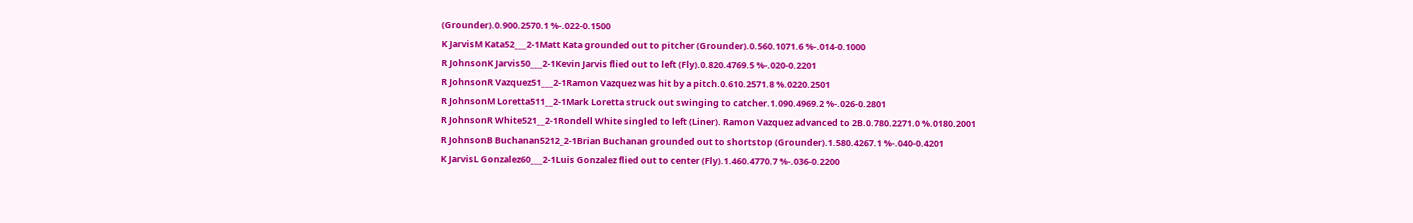(Grounder).0.900.2570.1 %-.022-0.1500
K JarvisM Kata52___2-1Matt Kata grounded out to pitcher (Grounder).0.560.1071.6 %-.014-0.1000
R JohnsonK Jarvis50___2-1Kevin Jarvis flied out to left (Fly).0.820.4769.5 %-.020-0.2201
R JohnsonR Vazquez51___2-1Ramon Vazquez was hit by a pitch.0.610.2571.8 %.0220.2501
R JohnsonM Loretta511__2-1Mark Loretta struck out swinging to catcher.1.090.4969.2 %-.026-0.2801
R JohnsonR White521__2-1Rondell White singled to left (Liner). Ramon Vazquez advanced to 2B.0.780.2271.0 %.0180.2001
R JohnsonB Buchanan5212_2-1Brian Buchanan grounded out to shortstop (Grounder).1.580.4267.1 %-.040-0.4201
K JarvisL Gonzalez60___2-1Luis Gonzalez flied out to center (Fly).1.460.4770.7 %-.036-0.2200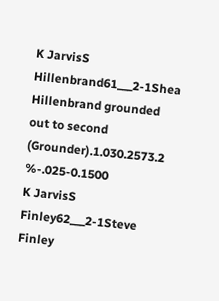K JarvisS Hillenbrand61___2-1Shea Hillenbrand grounded out to second (Grounder).1.030.2573.2 %-.025-0.1500
K JarvisS Finley62___2-1Steve Finley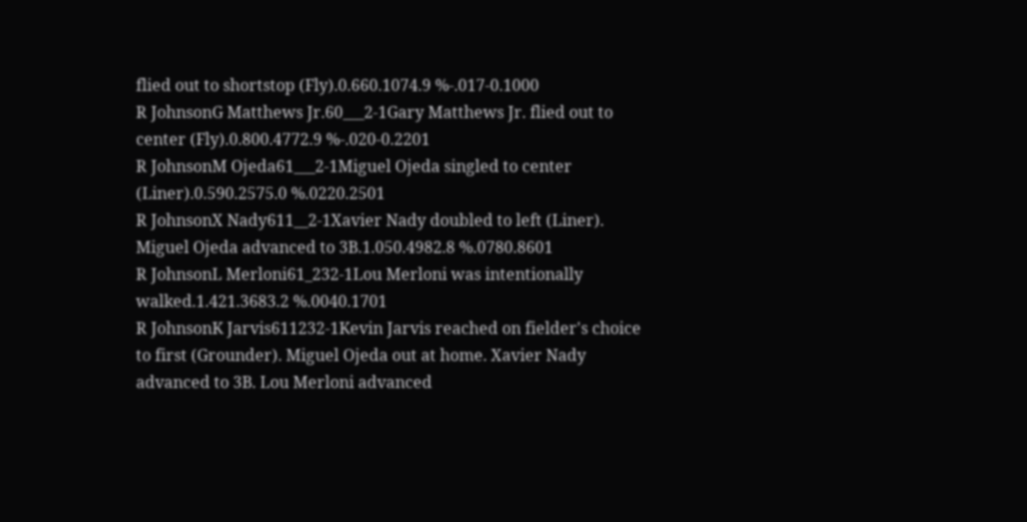flied out to shortstop (Fly).0.660.1074.9 %-.017-0.1000
R JohnsonG Matthews Jr.60___2-1Gary Matthews Jr. flied out to center (Fly).0.800.4772.9 %-.020-0.2201
R JohnsonM Ojeda61___2-1Miguel Ojeda singled to center (Liner).0.590.2575.0 %.0220.2501
R JohnsonX Nady611__2-1Xavier Nady doubled to left (Liner). Miguel Ojeda advanced to 3B.1.050.4982.8 %.0780.8601
R JohnsonL Merloni61_232-1Lou Merloni was intentionally walked.1.421.3683.2 %.0040.1701
R JohnsonK Jarvis611232-1Kevin Jarvis reached on fielder's choice to first (Grounder). Miguel Ojeda out at home. Xavier Nady advanced to 3B. Lou Merloni advanced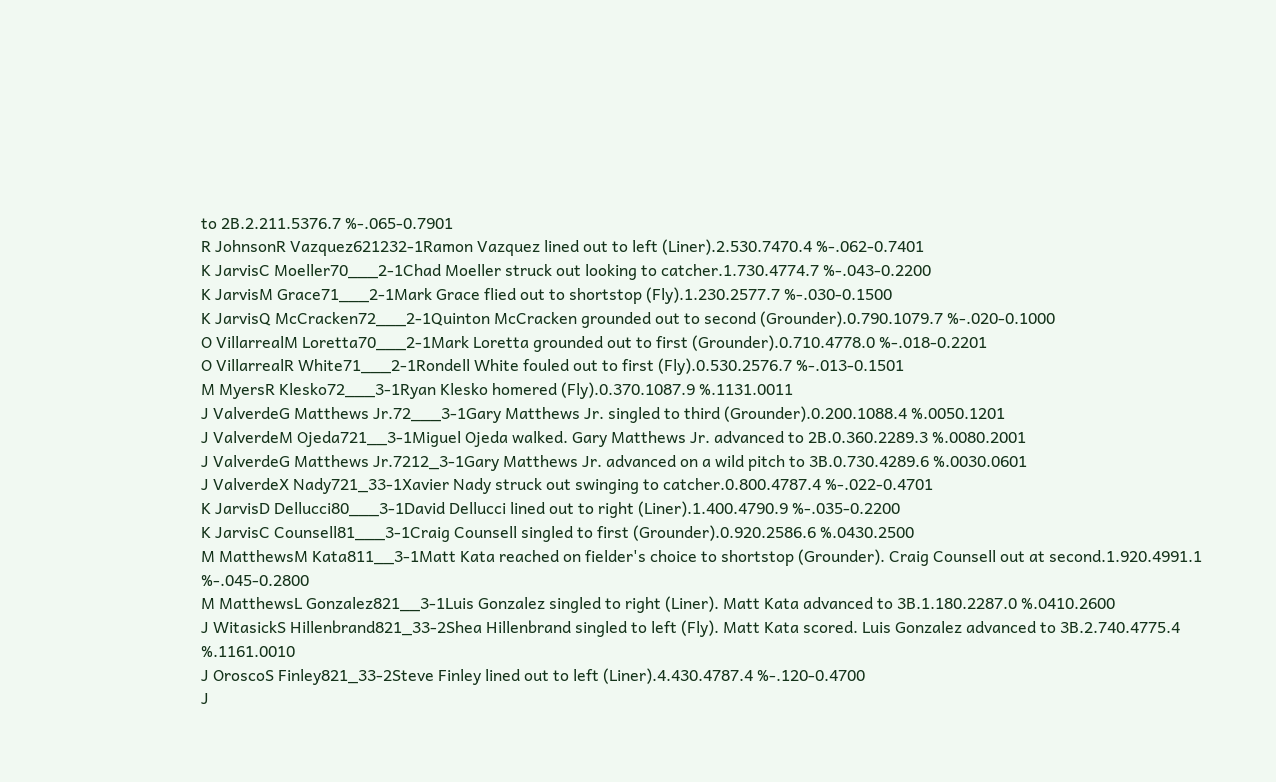to 2B.2.211.5376.7 %-.065-0.7901
R JohnsonR Vazquez621232-1Ramon Vazquez lined out to left (Liner).2.530.7470.4 %-.062-0.7401
K JarvisC Moeller70___2-1Chad Moeller struck out looking to catcher.1.730.4774.7 %-.043-0.2200
K JarvisM Grace71___2-1Mark Grace flied out to shortstop (Fly).1.230.2577.7 %-.030-0.1500
K JarvisQ McCracken72___2-1Quinton McCracken grounded out to second (Grounder).0.790.1079.7 %-.020-0.1000
O VillarrealM Loretta70___2-1Mark Loretta grounded out to first (Grounder).0.710.4778.0 %-.018-0.2201
O VillarrealR White71___2-1Rondell White fouled out to first (Fly).0.530.2576.7 %-.013-0.1501
M MyersR Klesko72___3-1Ryan Klesko homered (Fly).0.370.1087.9 %.1131.0011
J ValverdeG Matthews Jr.72___3-1Gary Matthews Jr. singled to third (Grounder).0.200.1088.4 %.0050.1201
J ValverdeM Ojeda721__3-1Miguel Ojeda walked. Gary Matthews Jr. advanced to 2B.0.360.2289.3 %.0080.2001
J ValverdeG Matthews Jr.7212_3-1Gary Matthews Jr. advanced on a wild pitch to 3B.0.730.4289.6 %.0030.0601
J ValverdeX Nady721_33-1Xavier Nady struck out swinging to catcher.0.800.4787.4 %-.022-0.4701
K JarvisD Dellucci80___3-1David Dellucci lined out to right (Liner).1.400.4790.9 %-.035-0.2200
K JarvisC Counsell81___3-1Craig Counsell singled to first (Grounder).0.920.2586.6 %.0430.2500
M MatthewsM Kata811__3-1Matt Kata reached on fielder's choice to shortstop (Grounder). Craig Counsell out at second.1.920.4991.1 %-.045-0.2800
M MatthewsL Gonzalez821__3-1Luis Gonzalez singled to right (Liner). Matt Kata advanced to 3B.1.180.2287.0 %.0410.2600
J WitasickS Hillenbrand821_33-2Shea Hillenbrand singled to left (Fly). Matt Kata scored. Luis Gonzalez advanced to 3B.2.740.4775.4 %.1161.0010
J OroscoS Finley821_33-2Steve Finley lined out to left (Liner).4.430.4787.4 %-.120-0.4700
J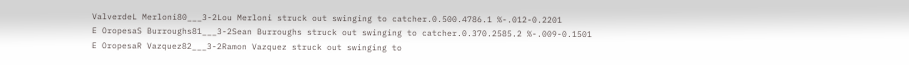ValverdeL Merloni80___3-2Lou Merloni struck out swinging to catcher.0.500.4786.1 %-.012-0.2201
E OropesaS Burroughs81___3-2Sean Burroughs struck out swinging to catcher.0.370.2585.2 %-.009-0.1501
E OropesaR Vazquez82___3-2Ramon Vazquez struck out swinging to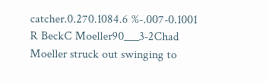catcher.0.270.1084.6 %-.007-0.1001
R BeckC Moeller90___3-2Chad Moeller struck out swinging to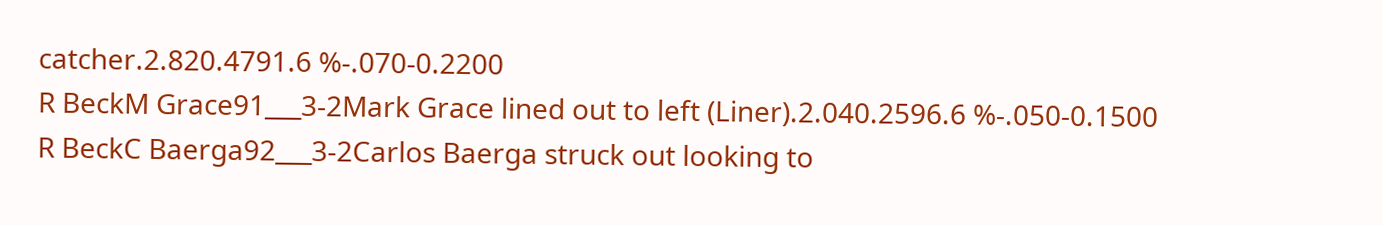catcher.2.820.4791.6 %-.070-0.2200
R BeckM Grace91___3-2Mark Grace lined out to left (Liner).2.040.2596.6 %-.050-0.1500
R BeckC Baerga92___3-2Carlos Baerga struck out looking to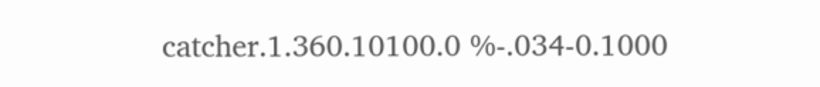catcher.1.360.10100.0 %-.034-0.1000